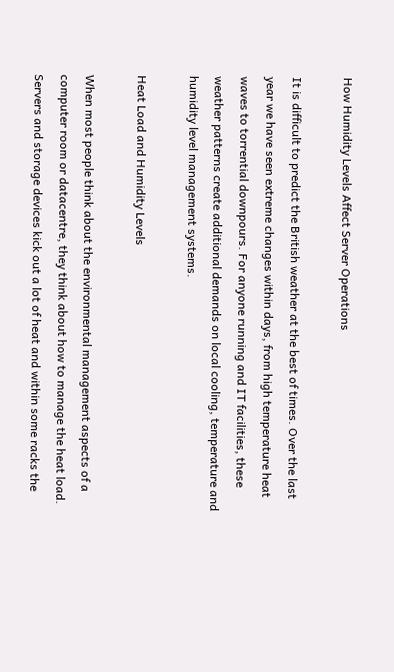How Humidity Levels Affect Server Operations

It is difficult to predict the British weather at the best of times. Over the last year we have seen extreme changes within days, from high temperature heat waves to torrential downpours. For anyone running and IT facilities, these weather patterns create additional demands on local cooling, temperature and humidity level management systems.

Heat Load and Humidity Levels

When most people think about the environmental management aspects of a computer room or datacentre, they think about how to manage the heat load. Servers and storage devices kick out a lot of heat and within some racks the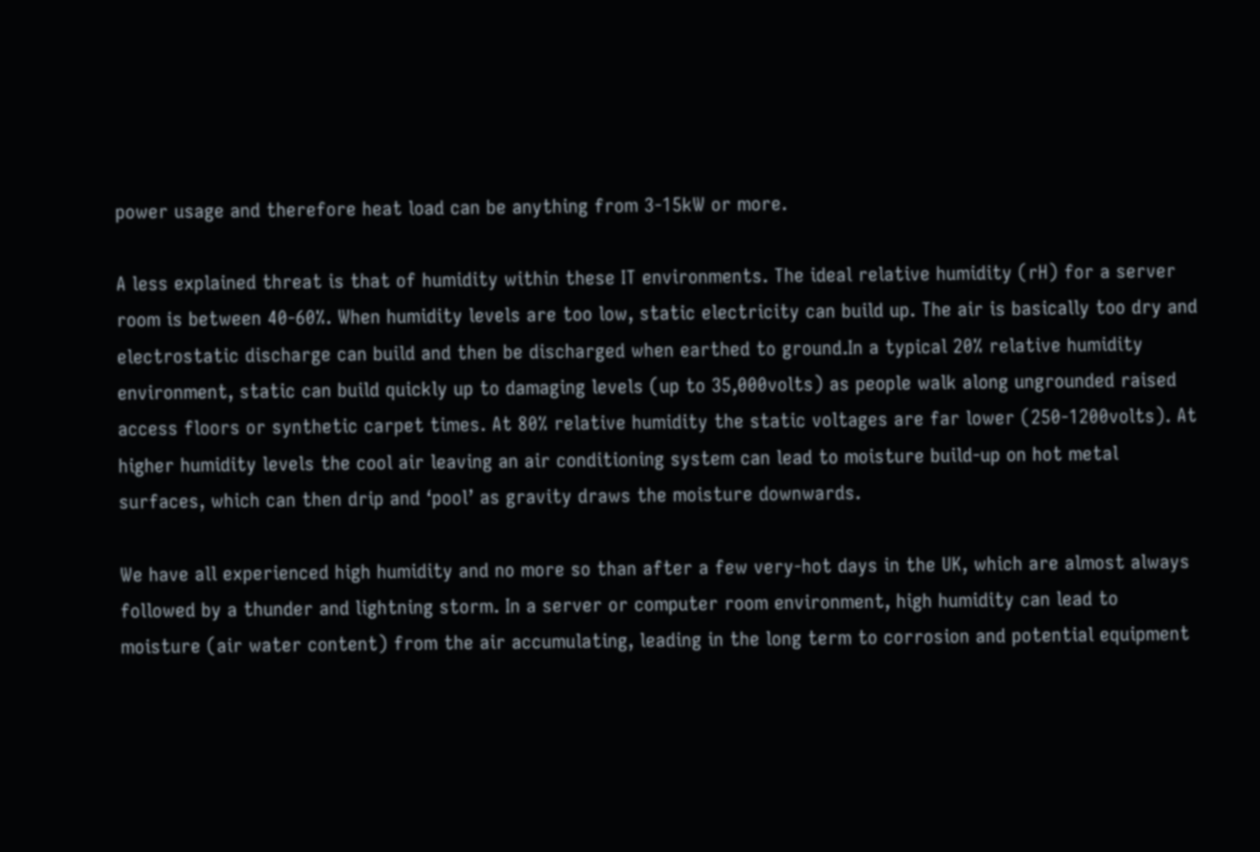power usage and therefore heat load can be anything from 3-15kW or more.

A less explained threat is that of humidity within these IT environments. The ideal relative humidity (rH) for a server room is between 40-60%. When humidity levels are too low, static electricity can build up. The air is basically too dry and electrostatic discharge can build and then be discharged when earthed to ground.In a typical 20% relative humidity environment, static can build quickly up to damaging levels (up to 35,000volts) as people walk along ungrounded raised access floors or synthetic carpet times. At 80% relative humidity the static voltages are far lower (250-1200volts). At higher humidity levels the cool air leaving an air conditioning system can lead to moisture build-up on hot metal surfaces, which can then drip and ‘pool’ as gravity draws the moisture downwards.

We have all experienced high humidity and no more so than after a few very-hot days in the UK, which are almost always followed by a thunder and lightning storm. In a server or computer room environment, high humidity can lead to moisture (air water content) from the air accumulating, leading in the long term to corrosion and potential equipment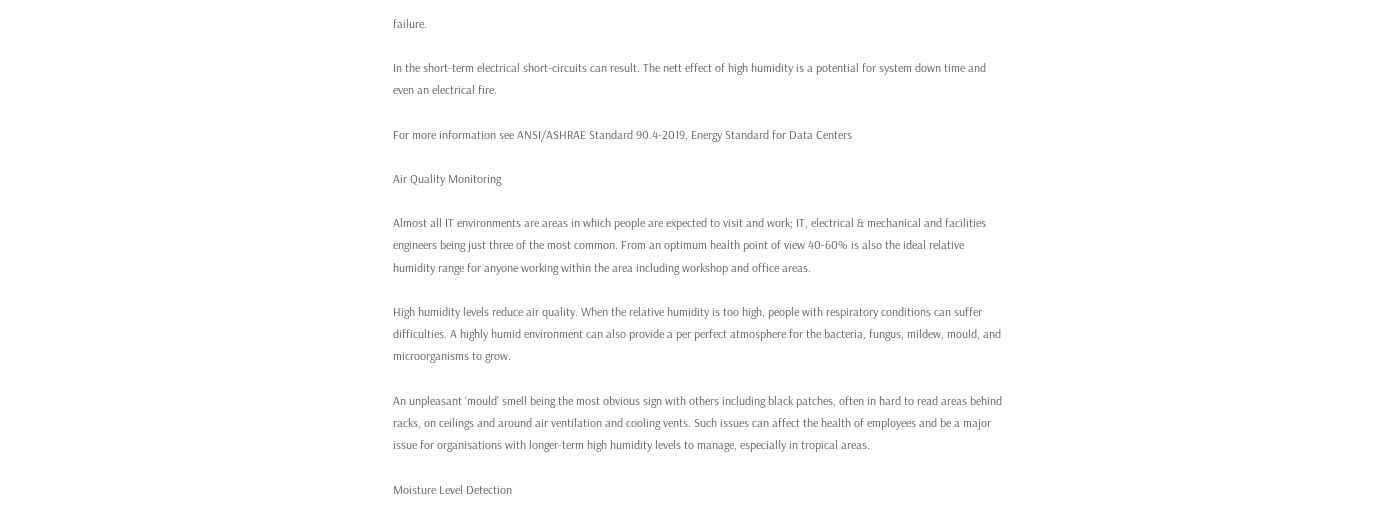failure.

In the short-term electrical short-circuits can result. The nett effect of high humidity is a potential for system down time and even an electrical fire.

For more information see ANSI/ASHRAE Standard 90.4-2019, Energy Standard for Data Centers

Air Quality Monitoring

Almost all IT environments are areas in which people are expected to visit and work; IT, electrical & mechanical and facilities engineers being just three of the most common. From an optimum health point of view 40-60% is also the ideal relative humidity range for anyone working within the area including workshop and office areas.

High humidity levels reduce air quality. When the relative humidity is too high, people with respiratory conditions can suffer difficulties. A highly humid environment can also provide a per perfect atmosphere for the bacteria, fungus, mildew, mould, and microorganisms to grow.

An unpleasant ‘mould’ smell being the most obvious sign with others including black patches, often in hard to read areas behind racks, on ceilings and around air ventilation and cooling vents. Such issues can affect the health of employees and be a major issue for organisations with longer-term high humidity levels to manage, especially in tropical areas.

Moisture Level Detection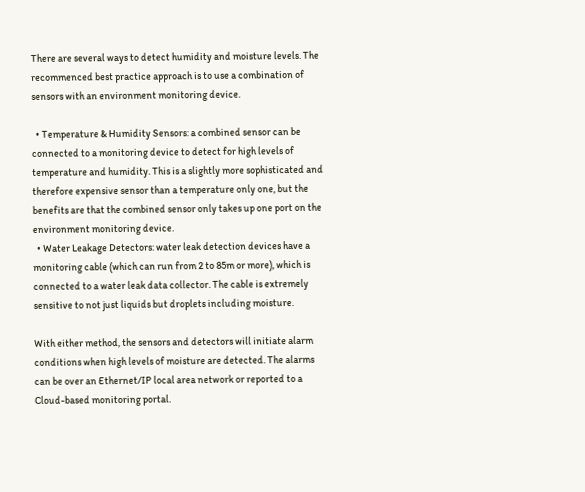There are several ways to detect humidity and moisture levels. The recommenced best practice approach is to use a combination of sensors with an environment monitoring device.

  • Temperature & Humidity Sensors: a combined sensor can be connected to a monitoring device to detect for high levels of temperature and humidity. This is a slightly more sophisticated and therefore expensive sensor than a temperature only one, but the benefits are that the combined sensor only takes up one port on the environment monitoring device.
  • Water Leakage Detectors: water leak detection devices have a monitoring cable (which can run from 2 to 85m or more), which is connected to a water leak data collector. The cable is extremely sensitive to not just liquids but droplets including moisture.

With either method, the sensors and detectors will initiate alarm conditions when high levels of moisture are detected. The alarms can be over an Ethernet/IP local area network or reported to a Cloud-based monitoring portal.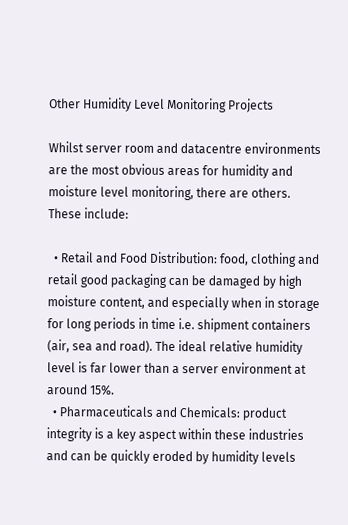Other Humidity Level Monitoring Projects

Whilst server room and datacentre environments are the most obvious areas for humidity and moisture level monitoring, there are others. These include:

  • Retail and Food Distribution: food, clothing and retail good packaging can be damaged by high moisture content, and especially when in storage for long periods in time i.e. shipment containers (air, sea and road). The ideal relative humidity level is far lower than a server environment at around 15%.
  • Pharmaceuticals and Chemicals: product integrity is a key aspect within these industries and can be quickly eroded by humidity levels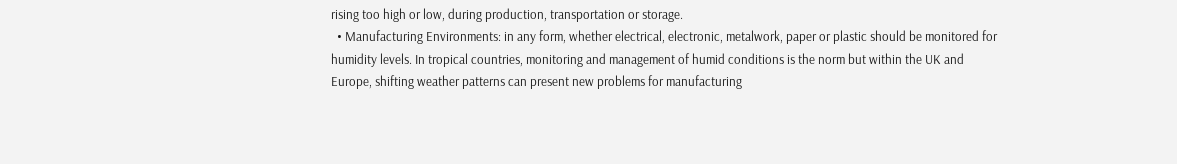rising too high or low, during production, transportation or storage.
  • Manufacturing Environments: in any form, whether electrical, electronic, metalwork, paper or plastic should be monitored for humidity levels. In tropical countries, monitoring and management of humid conditions is the norm but within the UK and Europe, shifting weather patterns can present new problems for manufacturing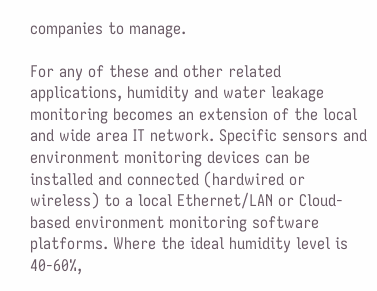companies to manage.

For any of these and other related applications, humidity and water leakage monitoring becomes an extension of the local and wide area IT network. Specific sensors and environment monitoring devices can be installed and connected (hardwired or wireless) to a local Ethernet/LAN or Cloud-based environment monitoring software platforms. Where the ideal humidity level is 40-60%,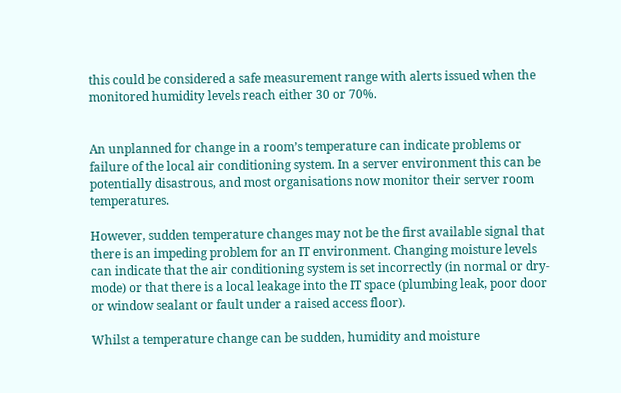this could be considered a safe measurement range with alerts issued when the monitored humidity levels reach either 30 or 70%.


An unplanned for change in a room’s temperature can indicate problems or failure of the local air conditioning system. In a server environment this can be potentially disastrous, and most organisations now monitor their server room temperatures.

However, sudden temperature changes may not be the first available signal that there is an impeding problem for an IT environment. Changing moisture levels can indicate that the air conditioning system is set incorrectly (in normal or dry-mode) or that there is a local leakage into the IT space (plumbing leak, poor door or window sealant or fault under a raised access floor).

Whilst a temperature change can be sudden, humidity and moisture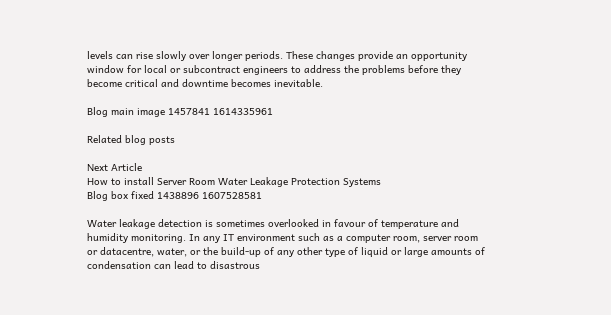levels can rise slowly over longer periods. These changes provide an opportunity window for local or subcontract engineers to address the problems before they become critical and downtime becomes inevitable.

Blog main image 1457841 1614335961

Related blog posts

Next Article
How to install Server Room Water Leakage Protection Systems
Blog box fixed 1438896 1607528581

Water leakage detection is sometimes overlooked in favour of temperature and humidity monitoring. In any IT environment such as a computer room, server room or datacentre, water, or the build-up of any other type of liquid or large amounts of condensation can lead to disastrous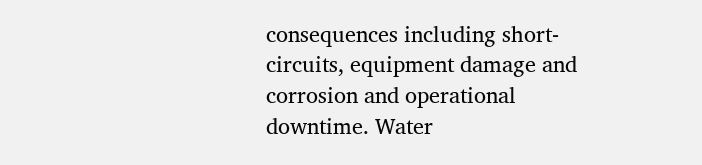consequences including short-circuits, equipment damage and corrosion and operational downtime. Water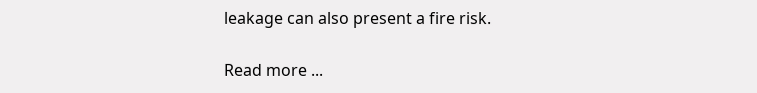leakage can also present a fire risk.

Read more ...